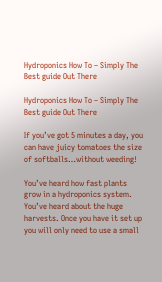Hydroponics How To – Simply The Best guide Out There

Hydroponics How To – Simply The Best guide Out There

If you’ve got 5 minutes a day, you can have juicy tomatoes the size of softballs…without weeding!

You’ve heard how fast plants grow in a hydroponics system. You’ve heard about the huge harvests. Once you have it set up you will only need to use a small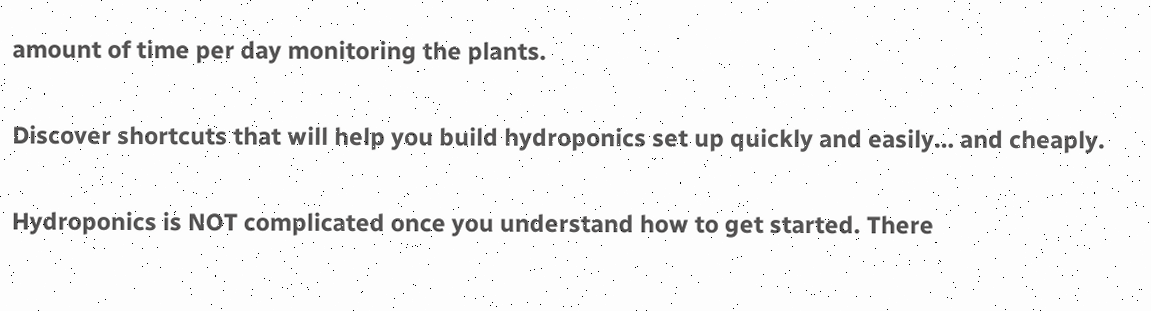amount of time per day monitoring the plants.

Discover shortcuts that will help you build hydroponics set up quickly and easily… and cheaply.

Hydroponics is NOT complicated once you understand how to get started. There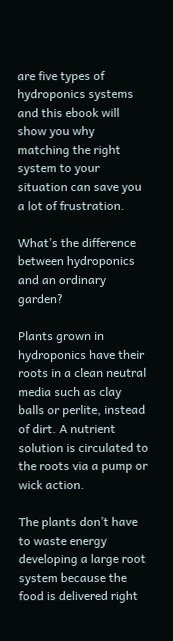are five types of hydroponics systems and this ebook will show you why matching the right system to your situation can save you a lot of frustration.

What’s the difference between hydroponics and an ordinary garden?

Plants grown in hydroponics have their roots in a clean neutral media such as clay balls or perlite, instead of dirt. A nutrient solution is circulated to the roots via a pump or wick action.

The plants don’t have to waste energy developing a large root system because the food is delivered right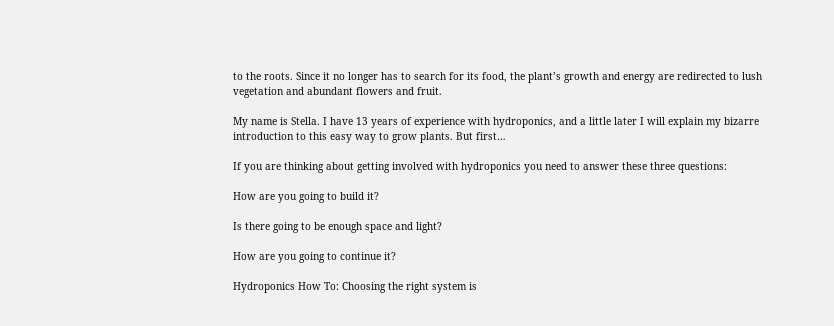to the roots. Since it no longer has to search for its food, the plant’s growth and energy are redirected to lush vegetation and abundant flowers and fruit.

My name is Stella. I have 13 years of experience with hydroponics, and a little later I will explain my bizarre introduction to this easy way to grow plants. But first…

If you are thinking about getting involved with hydroponics you need to answer these three questions:

How are you going to build it?

Is there going to be enough space and light?

How are you going to continue it?

Hydroponics How To: Choosing the right system is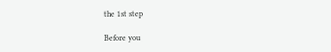the 1st step

Before you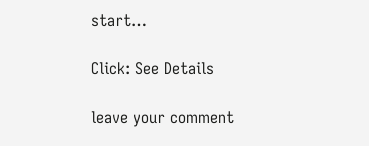start…

Click: See Details

leave your comment